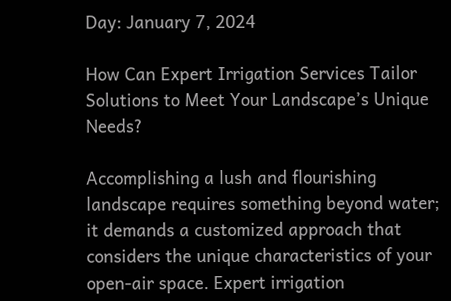Day: January 7, 2024

How Can Expert Irrigation Services Tailor Solutions to Meet Your Landscape’s Unique Needs?

Accomplishing a lush and flourishing landscape requires something beyond water; it demands a customized approach that considers the unique characteristics of your open-air space. Expert irrigation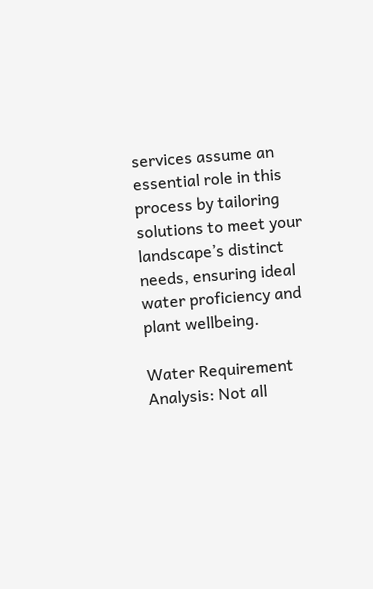services assume an essential role in this process by tailoring solutions to meet your landscape’s distinct needs, ensuring ideal water proficiency and plant wellbeing.

Water Requirement Analysis: Not all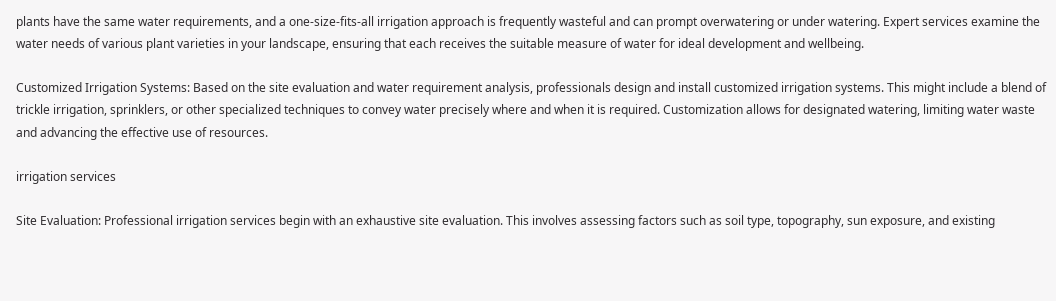plants have the same water requirements, and a one-size-fits-all irrigation approach is frequently wasteful and can prompt overwatering or under watering. Expert services examine the water needs of various plant varieties in your landscape, ensuring that each receives the suitable measure of water for ideal development and wellbeing.

Customized Irrigation Systems: Based on the site evaluation and water requirement analysis, professionals design and install customized irrigation systems. This might include a blend of trickle irrigation, sprinklers, or other specialized techniques to convey water precisely where and when it is required. Customization allows for designated watering, limiting water waste and advancing the effective use of resources.

irrigation services

Site Evaluation: Professional irrigation services begin with an exhaustive site evaluation. This involves assessing factors such as soil type, topography, sun exposure, and existing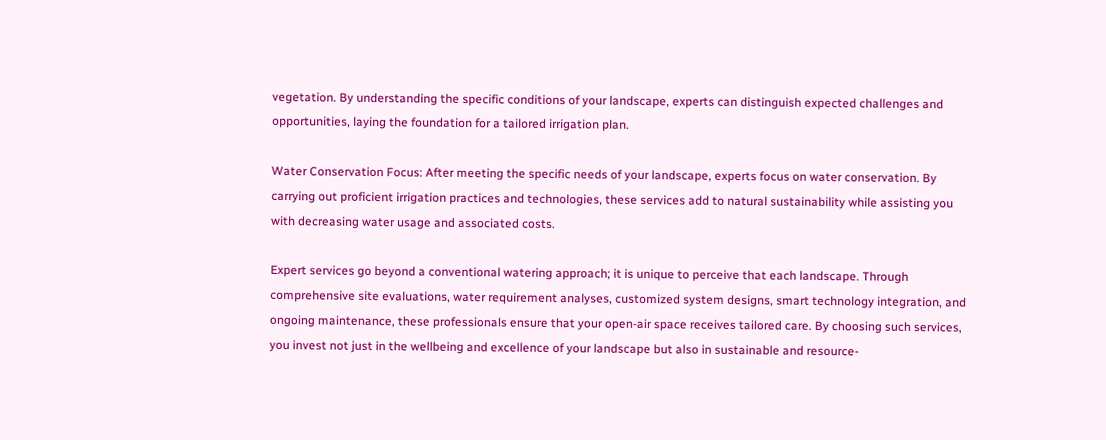vegetation. By understanding the specific conditions of your landscape, experts can distinguish expected challenges and opportunities, laying the foundation for a tailored irrigation plan.

Water Conservation Focus: After meeting the specific needs of your landscape, experts focus on water conservation. By carrying out proficient irrigation practices and technologies, these services add to natural sustainability while assisting you with decreasing water usage and associated costs.

Expert services go beyond a conventional watering approach; it is unique to perceive that each landscape. Through comprehensive site evaluations, water requirement analyses, customized system designs, smart technology integration, and ongoing maintenance, these professionals ensure that your open-air space receives tailored care. By choosing such services, you invest not just in the wellbeing and excellence of your landscape but also in sustainable and resource-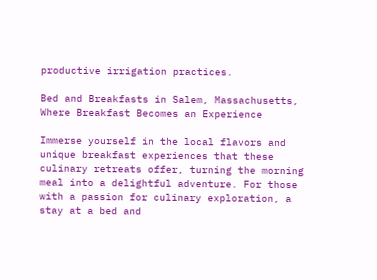productive irrigation practices.

Bed and Breakfasts in Salem, Massachusetts, Where Breakfast Becomes an Experience

Immerse yourself in the local flavors and unique breakfast experiences that these culinary retreats offer, turning the morning meal into a delightful adventure. For those with a passion for culinary exploration, a stay at a bed and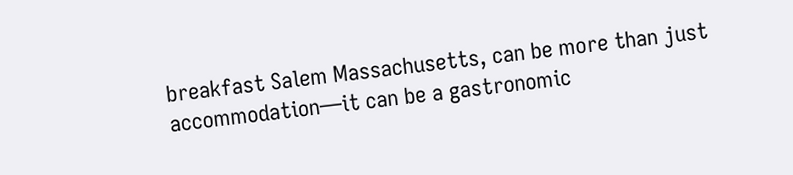breakfast Salem Massachusetts, can be more than just accommodation—it can be a gastronomic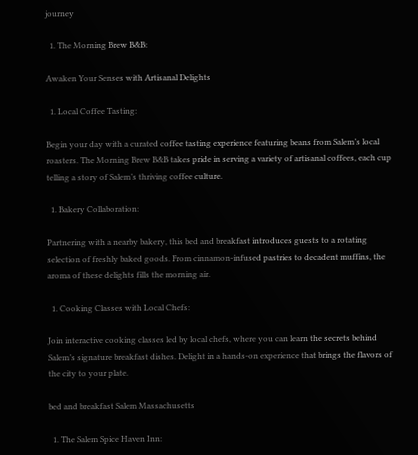journey

  1. The Morning Brew B&B:

Awaken Your Senses with Artisanal Delights

  1. Local Coffee Tasting:

Begin your day with a curated coffee tasting experience featuring beans from Salem’s local roasters. The Morning Brew B&B takes pride in serving a variety of artisanal coffees, each cup telling a story of Salem’s thriving coffee culture.

  1. Bakery Collaboration:

Partnering with a nearby bakery, this bed and breakfast introduces guests to a rotating selection of freshly baked goods. From cinnamon-infused pastries to decadent muffins, the aroma of these delights fills the morning air.

  1. Cooking Classes with Local Chefs:

Join interactive cooking classes led by local chefs, where you can learn the secrets behind Salem’s signature breakfast dishes. Delight in a hands-on experience that brings the flavors of the city to your plate.

bed and breakfast Salem Massachusetts

  1. The Salem Spice Haven Inn: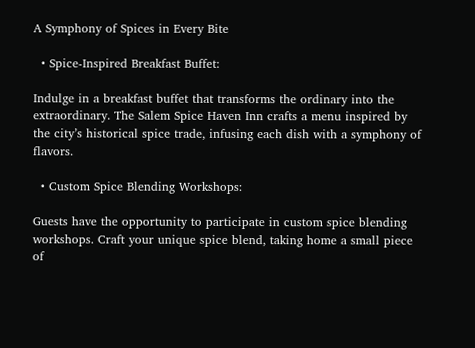A Symphony of Spices in Every Bite

  • Spice-Inspired Breakfast Buffet:

Indulge in a breakfast buffet that transforms the ordinary into the extraordinary. The Salem Spice Haven Inn crafts a menu inspired by the city’s historical spice trade, infusing each dish with a symphony of flavors.

  • Custom Spice Blending Workshops:

Guests have the opportunity to participate in custom spice blending workshops. Craft your unique spice blend, taking home a small piece of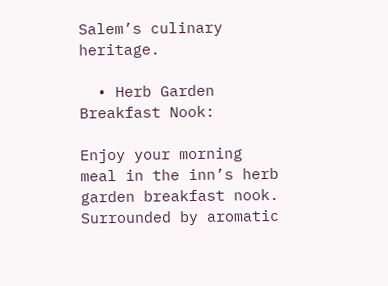Salem’s culinary heritage.

  • Herb Garden Breakfast Nook:

Enjoy your morning meal in the inn’s herb garden breakfast nook. Surrounded by aromatic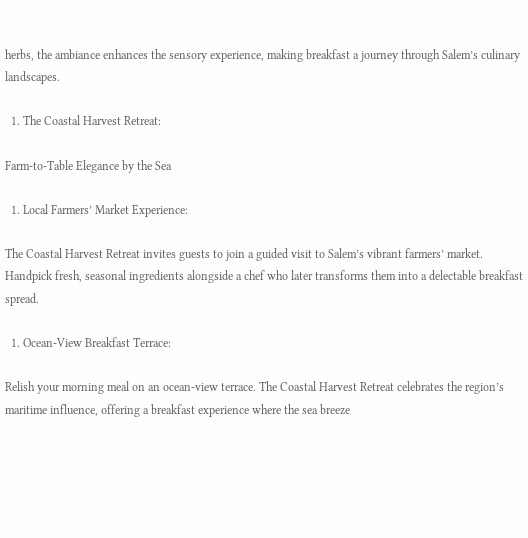herbs, the ambiance enhances the sensory experience, making breakfast a journey through Salem’s culinary landscapes.

  1. The Coastal Harvest Retreat:

Farm-to-Table Elegance by the Sea

  1. Local Farmers’ Market Experience:

The Coastal Harvest Retreat invites guests to join a guided visit to Salem’s vibrant farmers’ market. Handpick fresh, seasonal ingredients alongside a chef who later transforms them into a delectable breakfast spread.

  1. Ocean-View Breakfast Terrace:

Relish your morning meal on an ocean-view terrace. The Coastal Harvest Retreat celebrates the region’s maritime influence, offering a breakfast experience where the sea breeze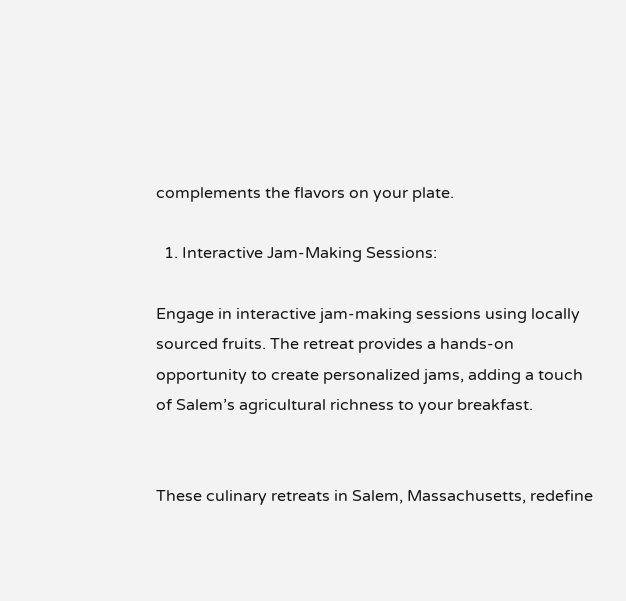complements the flavors on your plate.

  1. Interactive Jam-Making Sessions:

Engage in interactive jam-making sessions using locally sourced fruits. The retreat provides a hands-on opportunity to create personalized jams, adding a touch of Salem’s agricultural richness to your breakfast.


These culinary retreats in Salem, Massachusetts, redefine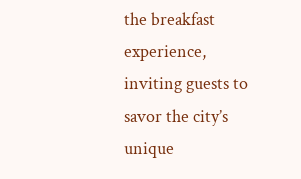the breakfast experience, inviting guests to savor the city’s unique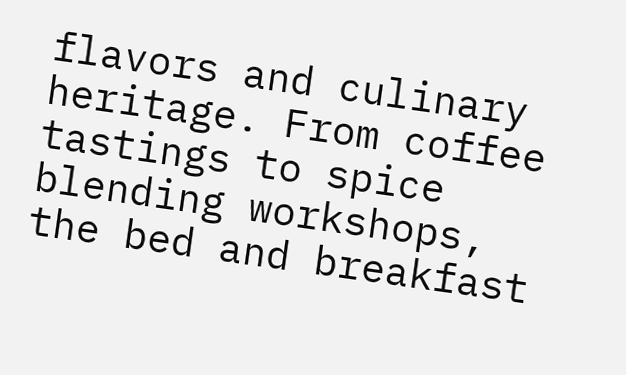flavors and culinary heritage. From coffee tastings to spice blending workshops, the bed and breakfast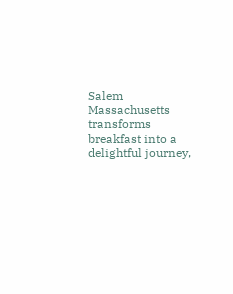Salem Massachusetts transforms breakfast into a delightful journey,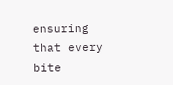ensuring that every bite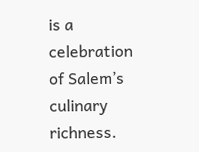is a celebration of Salem’s culinary richness.